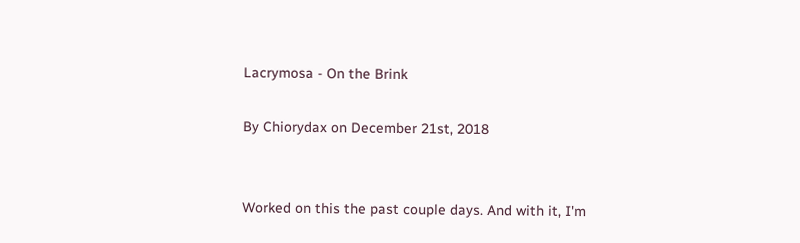Lacrymosa - On the Brink

By Chiorydax on December 21st, 2018


Worked on this the past couple days. And with it, I'm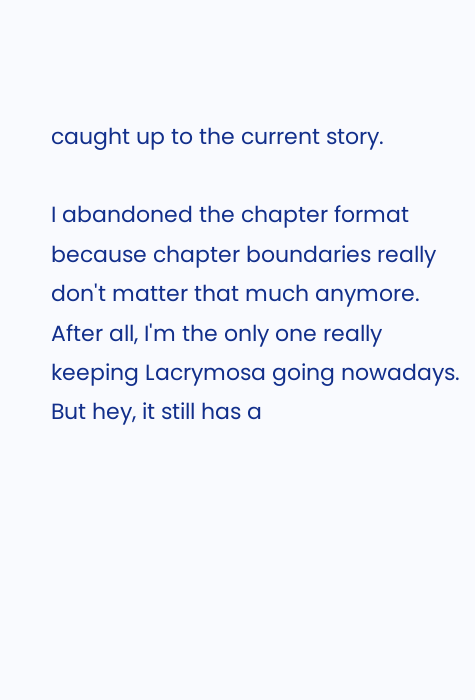caught up to the current story.

I abandoned the chapter format because chapter boundaries really don't matter that much anymore. After all, I'm the only one really keeping Lacrymosa going nowadays. But hey, it still has a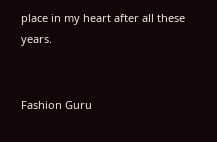place in my heart after all these years.


Fashion Guru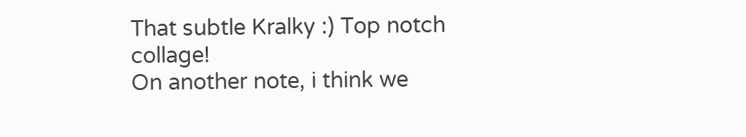That subtle Kralky :) Top notch collage!
On another note, i think we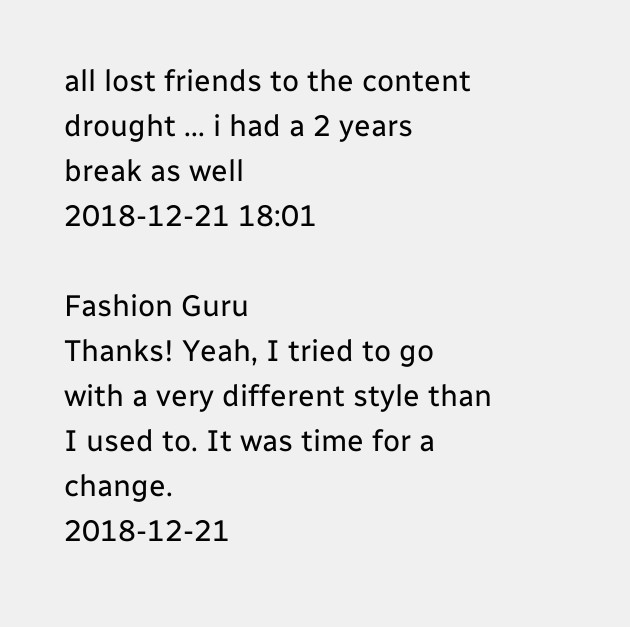all lost friends to the content drought ... i had a 2 years break as well
2018-12-21 18:01

Fashion Guru
Thanks! Yeah, I tried to go with a very different style than I used to. It was time for a change.
2018-12-21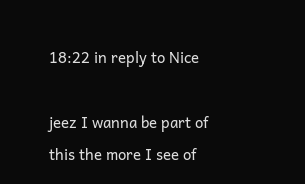18:22 in reply to Nice

jeez I wanna be part of this the more I see of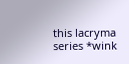this lacryma series *wink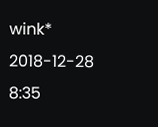wink*
2018-12-28 8:35